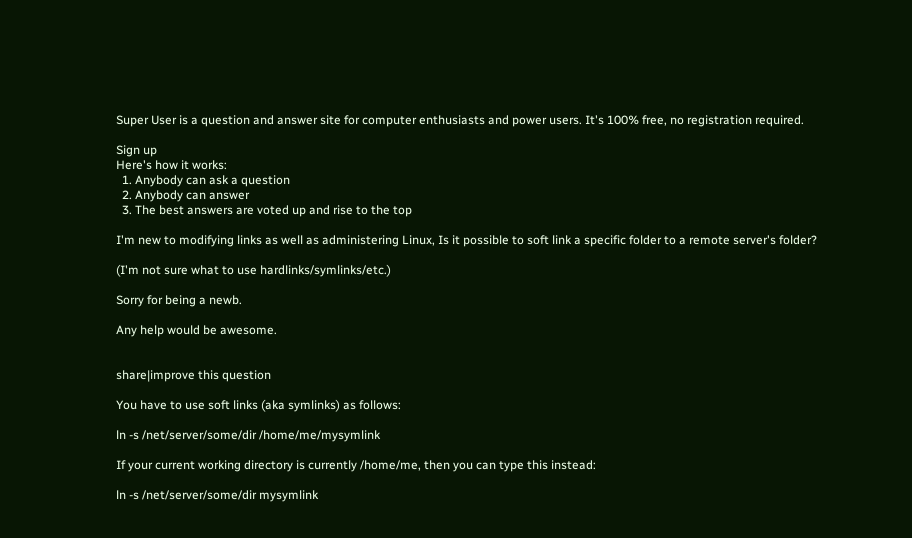Super User is a question and answer site for computer enthusiasts and power users. It's 100% free, no registration required.

Sign up
Here's how it works:
  1. Anybody can ask a question
  2. Anybody can answer
  3. The best answers are voted up and rise to the top

I'm new to modifying links as well as administering Linux, Is it possible to soft link a specific folder to a remote server's folder?

(I'm not sure what to use hardlinks/symlinks/etc.)

Sorry for being a newb.

Any help would be awesome.


share|improve this question

You have to use soft links (aka symlinks) as follows:

ln -s /net/server/some/dir /home/me/mysymlink

If your current working directory is currently /home/me, then you can type this instead:

ln -s /net/server/some/dir mysymlink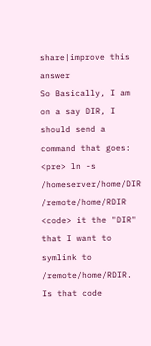share|improve this answer
So Basically, I am on a say DIR, I should send a command that goes: <pre> ln -s /homeserver/home/DIR /remote/home/RDIR <code> it the "DIR" that I want to symlink to /remote/home/RDIR. Is that code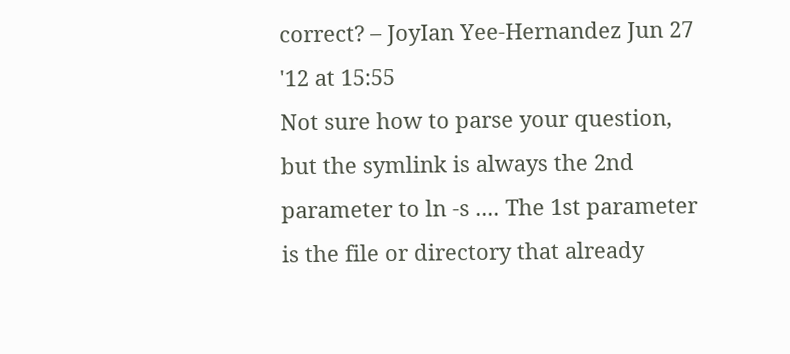correct? – JoyIan Yee-Hernandez Jun 27 '12 at 15:55
Not sure how to parse your question, but the symlink is always the 2nd parameter to ln -s .... The 1st parameter is the file or directory that already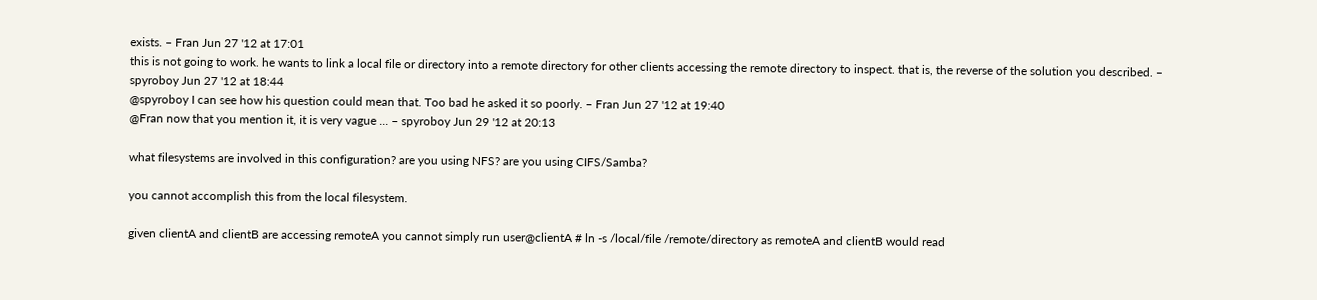exists. – Fran Jun 27 '12 at 17:01
this is not going to work. he wants to link a local file or directory into a remote directory for other clients accessing the remote directory to inspect. that is, the reverse of the solution you described. – spyroboy Jun 27 '12 at 18:44
@spyroboy I can see how his question could mean that. Too bad he asked it so poorly. – Fran Jun 27 '12 at 19:40
@Fran now that you mention it, it is very vague ... – spyroboy Jun 29 '12 at 20:13

what filesystems are involved in this configuration? are you using NFS? are you using CIFS/Samba?

you cannot accomplish this from the local filesystem.

given clientA and clientB are accessing remoteA you cannot simply run user@clientA # ln -s /local/file /remote/directory as remoteA and clientB would read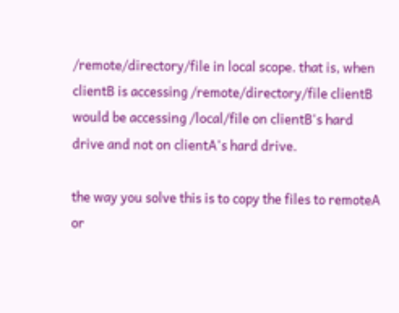/remote/directory/file in local scope. that is, when clientB is accessing /remote/directory/file clientB would be accessing /local/file on clientB's hard drive and not on clientA's hard drive.

the way you solve this is to copy the files to remoteA or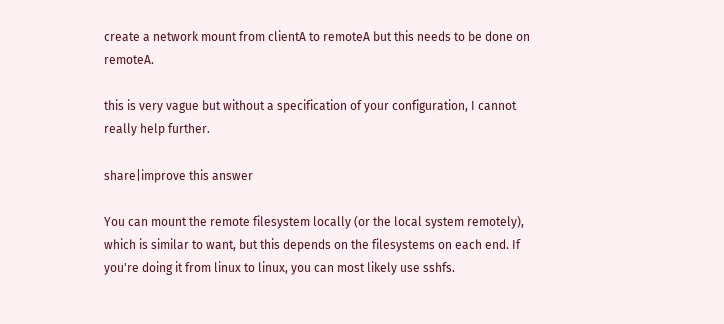create a network mount from clientA to remoteA but this needs to be done on remoteA.

this is very vague but without a specification of your configuration, I cannot really help further.

share|improve this answer

You can mount the remote filesystem locally (or the local system remotely), which is similar to want, but this depends on the filesystems on each end. If you're doing it from linux to linux, you can most likely use sshfs.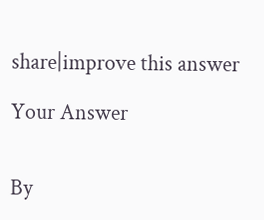share|improve this answer

Your Answer


By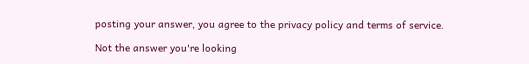posting your answer, you agree to the privacy policy and terms of service.

Not the answer you're looking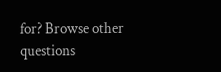for? Browse other questions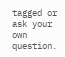tagged or ask your own question.